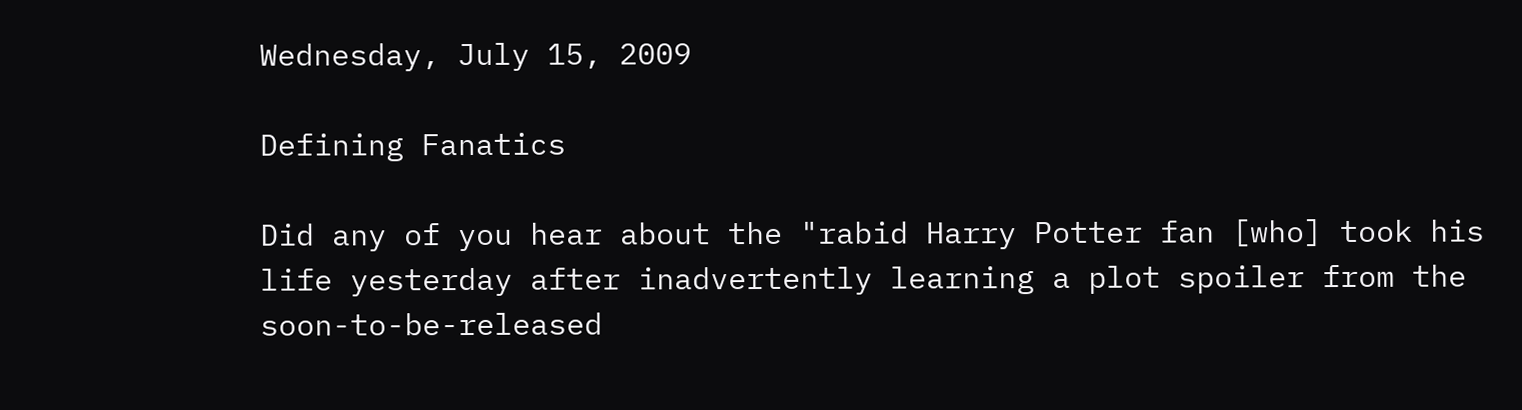Wednesday, July 15, 2009

Defining Fanatics

Did any of you hear about the "rabid Harry Potter fan [who] took his life yesterday after inadvertently learning a plot spoiler from the soon-to-be-released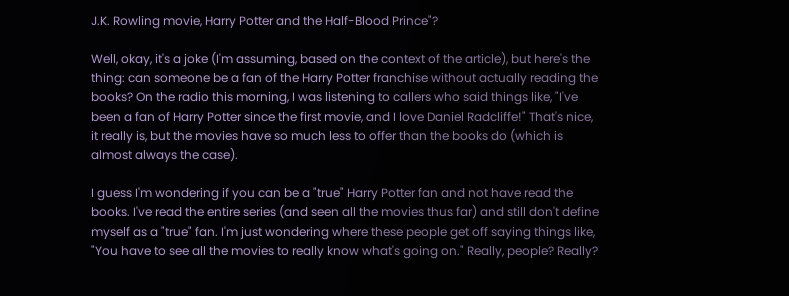J.K. Rowling movie, Harry Potter and the Half-Blood Prince"?

Well, okay, it's a joke (I'm assuming, based on the context of the article), but here's the thing: can someone be a fan of the Harry Potter franchise without actually reading the books? On the radio this morning, I was listening to callers who said things like, "I've been a fan of Harry Potter since the first movie, and I love Daniel Radcliffe!" That's nice, it really is, but the movies have so much less to offer than the books do (which is almost always the case).

I guess I'm wondering if you can be a "true" Harry Potter fan and not have read the books. I've read the entire series (and seen all the movies thus far) and still don't define myself as a "true" fan. I'm just wondering where these people get off saying things like, "You have to see all the movies to really know what's going on." Really, people? Really?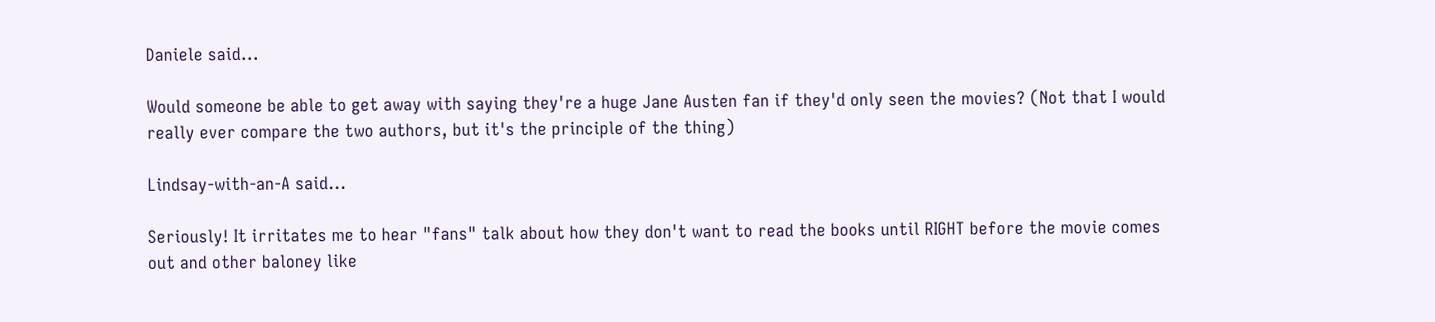Daniele said...

Would someone be able to get away with saying they're a huge Jane Austen fan if they'd only seen the movies? (Not that I would really ever compare the two authors, but it's the principle of the thing)

Lindsay-with-an-A said...

Seriously! It irritates me to hear "fans" talk about how they don't want to read the books until RIGHT before the movie comes out and other baloney like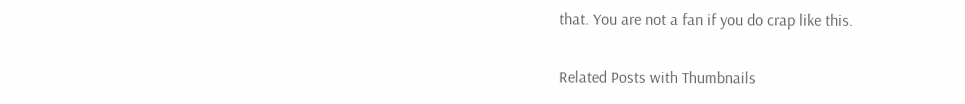that. You are not a fan if you do crap like this.

Related Posts with Thumbnails